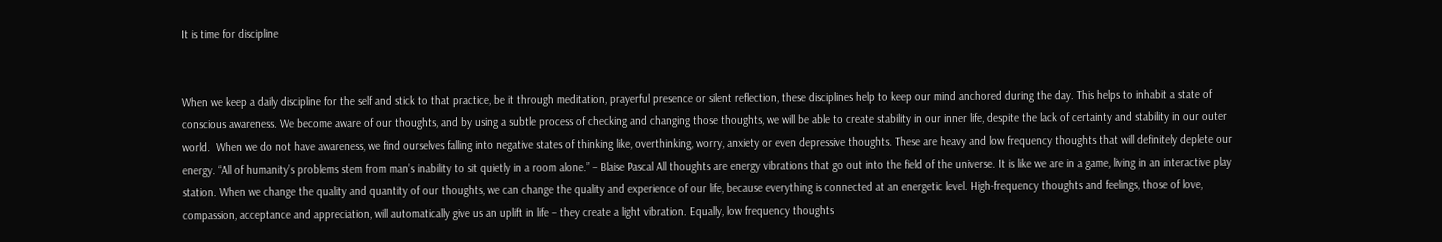It is time for discipline


When we keep a daily discipline for the self and stick to that practice, be it through meditation, prayerful presence or silent reflection, these disciplines help to keep our mind anchored during the day. This helps to inhabit a state of conscious awareness. We become aware of our thoughts, and by using a subtle process of checking and changing those thoughts, we will be able to create stability in our inner life, despite the lack of certainty and stability in our outer world.  When we do not have awareness, we find ourselves falling into negative states of thinking like, overthinking, worry, anxiety or even depressive thoughts. These are heavy and low frequency thoughts that will definitely deplete our energy. “All of humanity’s problems stem from man’s inability to sit quietly in a room alone.” – Blaise Pascal All thoughts are energy vibrations that go out into the field of the universe. It is like we are in a game, living in an interactive play station. When we change the quality and quantity of our thoughts, we can change the quality and experience of our life, because everything is connected at an energetic level. High-frequency thoughts and feelings, those of love, compassion, acceptance and appreciation, will automatically give us an uplift in life – they create a light vibration. Equally, low frequency thoughts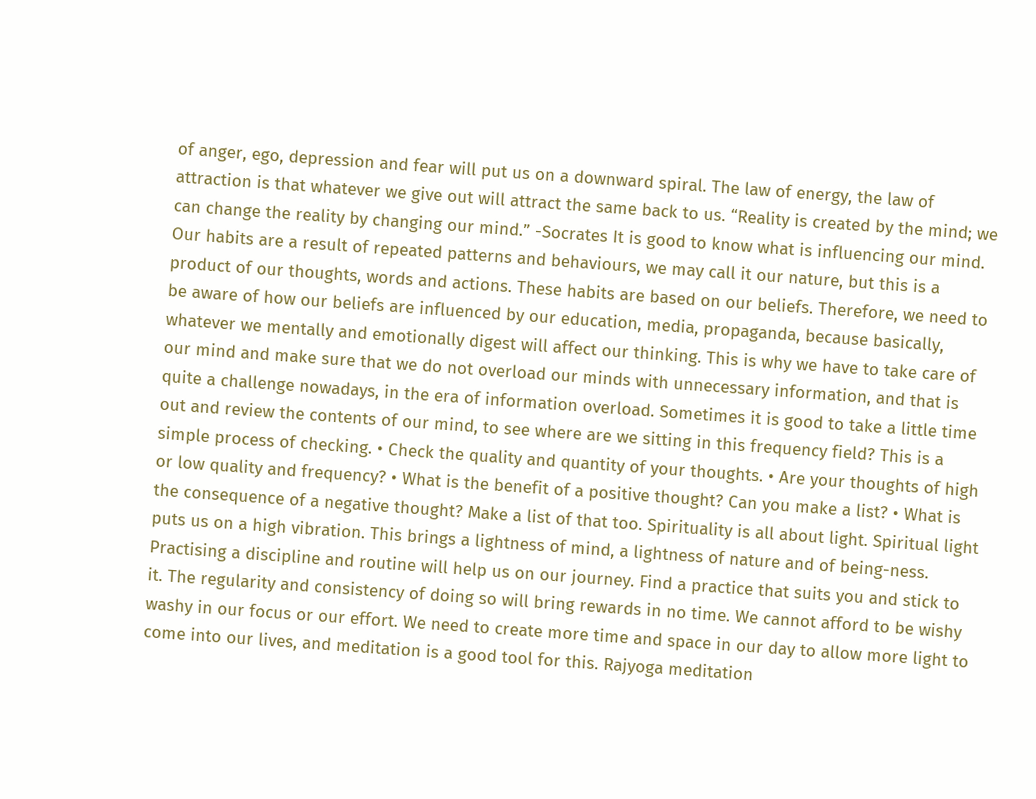of anger, ego, depression and fear will put us on a downward spiral. The law of energy, the law of attraction is that whatever we give out will attract the same back to us. “Reality is created by the mind; we can change the reality by changing our mind.” -Socrates It is good to know what is influencing our mind. Our habits are a result of repeated patterns and behaviours, we may call it our nature, but this is a product of our thoughts, words and actions. These habits are based on our beliefs. Therefore, we need to be aware of how our beliefs are influenced by our education, media, propaganda, because basically, whatever we mentally and emotionally digest will affect our thinking. This is why we have to take care of our mind and make sure that we do not overload our minds with unnecessary information, and that is quite a challenge nowadays, in the era of information overload. Sometimes it is good to take a little time out and review the contents of our mind, to see where are we sitting in this frequency field? This is a simple process of checking. • Check the quality and quantity of your thoughts. • Are your thoughts of high or low quality and frequency? • What is the benefit of a positive thought? Can you make a list? • What is the consequence of a negative thought? Make a list of that too. Spirituality is all about light. Spiritual light puts us on a high vibration. This brings a lightness of mind, a lightness of nature and of being-ness. Practising a discipline and routine will help us on our journey. Find a practice that suits you and stick to it. The regularity and consistency of doing so will bring rewards in no time. We cannot afford to be wishy washy in our focus or our effort. We need to create more time and space in our day to allow more light to come into our lives, and meditation is a good tool for this. Rajyoga meditation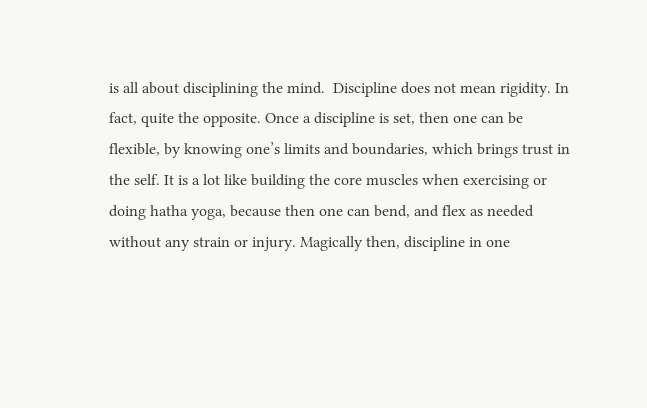is all about disciplining the mind.  Discipline does not mean rigidity. In fact, quite the opposite. Once a discipline is set, then one can be flexible, by knowing one’s limits and boundaries, which brings trust in the self. It is a lot like building the core muscles when exercising or doing hatha yoga, because then one can bend, and flex as needed without any strain or injury. Magically then, discipline in one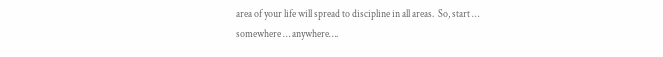area of your life will spread to discipline in all areas.  So, start … somewhere … anywhere….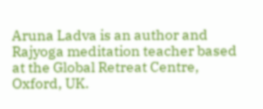Aruna Ladva is an author and Rajyoga meditation teacher based at the Global Retreat Centre, Oxford, UK.